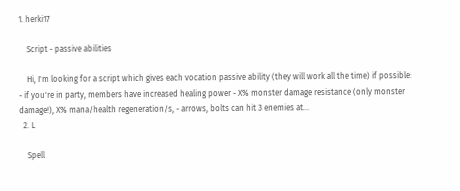1. herki17

    Script - passive abilities

    Hi, I'm looking for a script which gives each vocation passive ability (they will work all the time) if possible: - if you're in party, members have increased healing power - X% monster damage resistance (only monster damage!), X% mana/health regeneration/s, - arrows, bolts can hit 3 enemies at...
  2. L

    Spell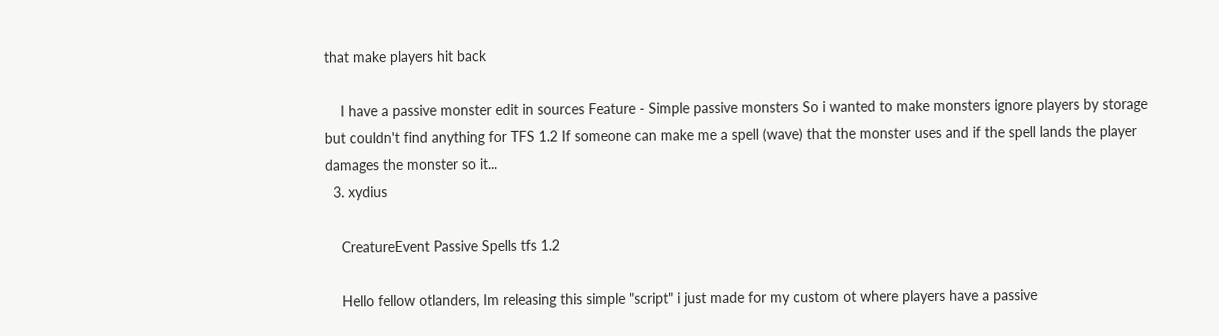that make players hit back

    I have a passive monster edit in sources Feature - Simple passive monsters So i wanted to make monsters ignore players by storage but couldn't find anything for TFS 1.2 If someone can make me a spell (wave) that the monster uses and if the spell lands the player damages the monster so it...
  3. xydius

    CreatureEvent Passive Spells tfs 1.2

    Hello fellow otlanders, Im releasing this simple "script" i just made for my custom ot where players have a passive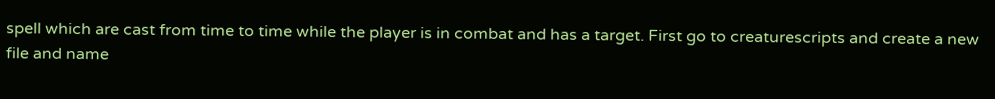spell which are cast from time to time while the player is in combat and has a target. First go to creaturescripts and create a new file and name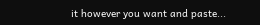it however you want and paste...